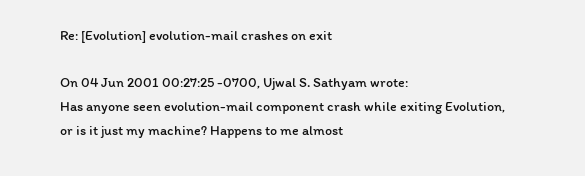Re: [Evolution] evolution-mail crashes on exit

On 04 Jun 2001 00:27:25 -0700, Ujwal S. Sathyam wrote:
Has anyone seen evolution-mail component crash while exiting Evolution,
or is it just my machine? Happens to me almost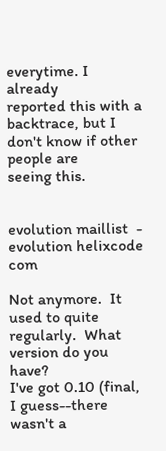everytime. I already
reported this with a backtrace, but I don't know if other people are
seeing this.


evolution maillist  -  evolution helixcode com

Not anymore.  It used to quite regularly.  What version do you have?
I've got 0.10 (final, I guess--there wasn't a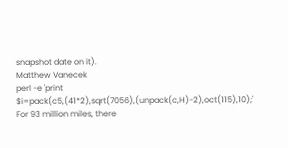snapshot date on it).
Matthew Vanecek
perl -e 'print $i=pack(c5,(41*2),sqrt(7056),(unpack(c,H)-2),oct(115),10);'
For 93 million miles, there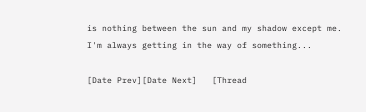is nothing between the sun and my shadow except me.
I'm always getting in the way of something...

[Date Prev][Date Next]   [Thread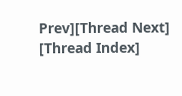Prev][Thread Next]   [Thread Index]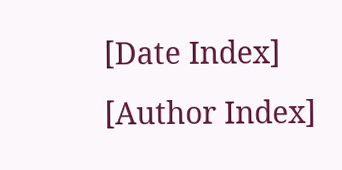[Date Index] [Author Index]